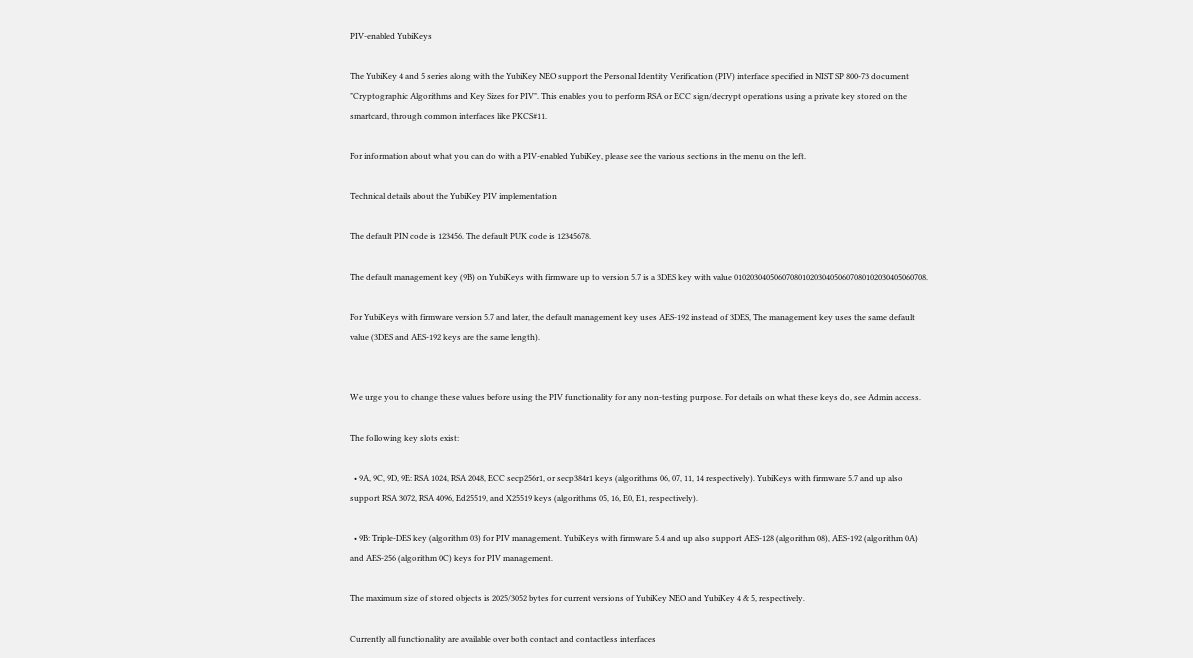PIV-enabled YubiKeys

The YubiKey 4 and 5 series along with the YubiKey NEO support the Personal Identity Verification (PIV) interface specified in NIST SP 800-73 document "Cryptographic Algorithms and Key Sizes for PIV". This enables you to perform RSA or ECC sign/decrypt operations using a private key stored on the smartcard, through common interfaces like PKCS#11.

For information about what you can do with a PIV-enabled YubiKey, please see the various sections in the menu on the left.

Technical details about the YubiKey PIV implementation

The default PIN code is 123456. The default PUK code is 12345678.

The default management key (9B) on YubiKeys with firmware up to version 5.7 is a 3DES key with value 010203040506070801020304050607080102030405060708.

For YubiKeys with firmware version 5.7 and later, the default management key uses AES-192 instead of 3DES, The management key uses the same default value (3DES and AES-192 keys are the same length).


We urge you to change these values before using the PIV functionality for any non-testing purpose. For details on what these keys do, see Admin access.

The following key slots exist:

  • 9A, 9C, 9D, 9E: RSA 1024, RSA 2048, ECC secp256r1, or secp384r1 keys (algorithms 06, 07, 11, 14 respectively). YubiKeys with firmware 5.7 and up also support RSA 3072, RSA 4096, Ed25519, and X25519 keys (algorithms 05, 16, E0, E1, respectively).

  • 9B: Triple-DES key (algorithm 03) for PIV management. YubiKeys with firmware 5.4 and up also support AES-128 (algorithm 08), AES-192 (algorithm 0A) and AES-256 (algorithm 0C) keys for PIV management.

The maximum size of stored objects is 2025/3052 bytes for current versions of YubiKey NEO and YubiKey 4 & 5, respectively.

Currently all functionality are available over both contact and contactless interfaces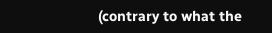(contrary to what the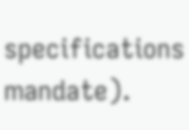specifications mandate).